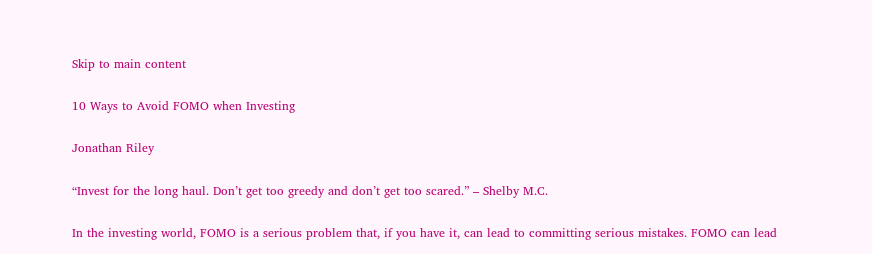Skip to main content

10 Ways to Avoid FOMO when Investing

Jonathan Riley

“Invest for the long haul. Don’t get too greedy and don’t get too scared.” – Shelby M.C.

In the investing world, FOMO is a serious problem that, if you have it, can lead to committing serious mistakes. FOMO can lead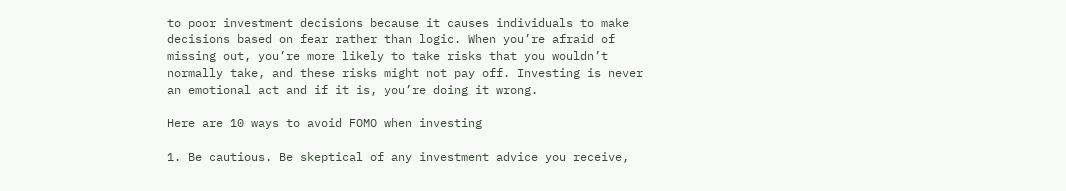to poor investment decisions because it causes individuals to make decisions based on fear rather than logic. When you’re afraid of missing out, you’re more likely to take risks that you wouldn’t normally take, and these risks might not pay off. Investing is never an emotional act and if it is, you’re doing it wrong.

Here are 10 ways to avoid FOMO when investing

1. Be cautious. Be skeptical of any investment advice you receive,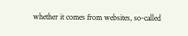whether it comes from websites, so-called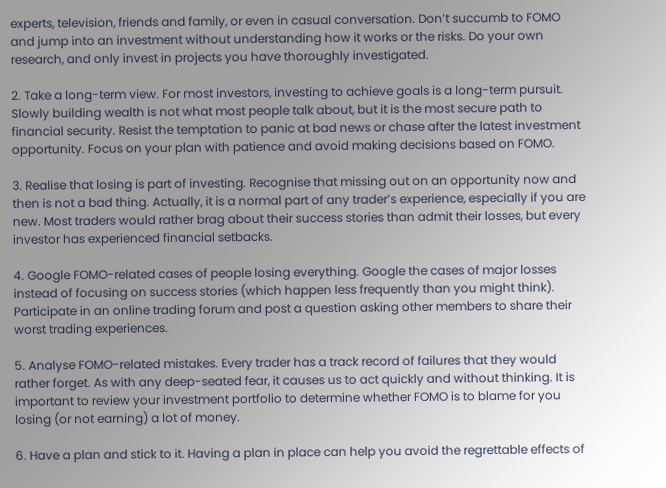experts, television, friends and family, or even in casual conversation. Don’t succumb to FOMO and jump into an investment without understanding how it works or the risks. Do your own research, and only invest in projects you have thoroughly investigated.

2. Take a long-term view. For most investors, investing to achieve goals is a long-term pursuit. Slowly building wealth is not what most people talk about, but it is the most secure path to financial security. Resist the temptation to panic at bad news or chase after the latest investment opportunity. Focus on your plan with patience and avoid making decisions based on FOMO.

3. Realise that losing is part of investing. Recognise that missing out on an opportunity now and then is not a bad thing. Actually, it is a normal part of any trader’s experience, especially if you are new. Most traders would rather brag about their success stories than admit their losses, but every investor has experienced financial setbacks.

4. Google FOMO-related cases of people losing everything. Google the cases of major losses instead of focusing on success stories (which happen less frequently than you might think). Participate in an online trading forum and post a question asking other members to share their worst trading experiences.

5. Analyse FOMO-related mistakes. Every trader has a track record of failures that they would rather forget. As with any deep-seated fear, it causes us to act quickly and without thinking. It is important to review your investment portfolio to determine whether FOMO is to blame for you losing (or not earning) a lot of money.

6. Have a plan and stick to it. Having a plan in place can help you avoid the regrettable effects of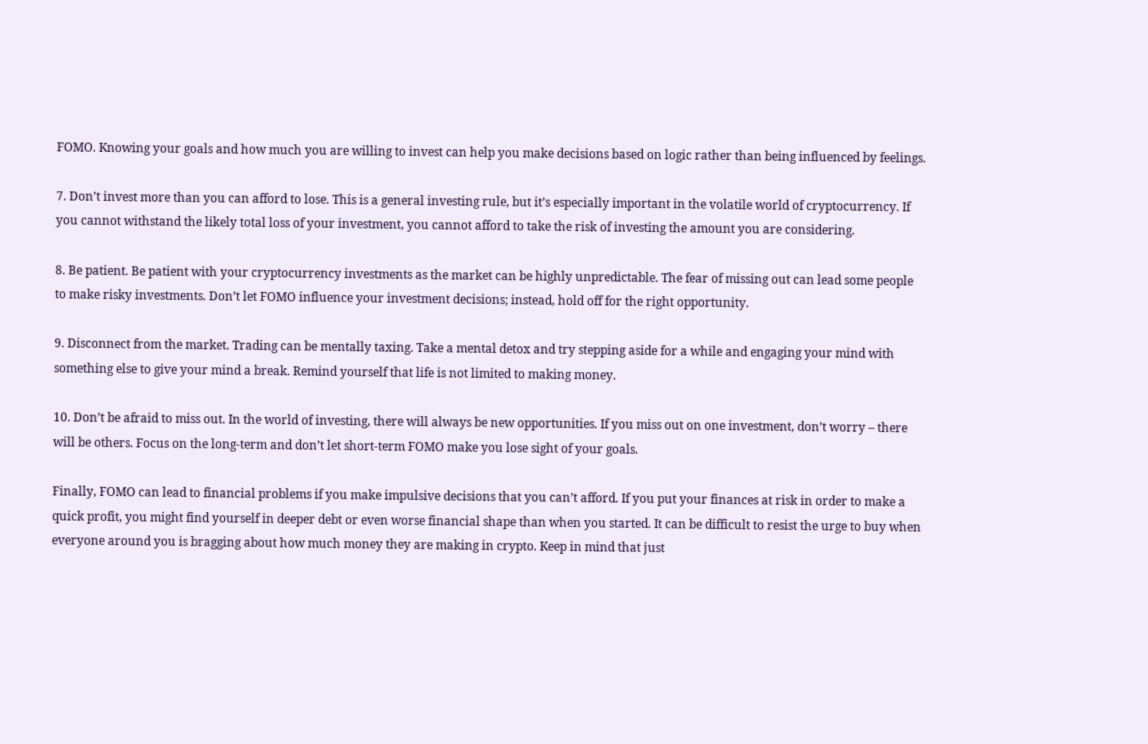FOMO. Knowing your goals and how much you are willing to invest can help you make decisions based on logic rather than being influenced by feelings.

7. Don’t invest more than you can afford to lose. This is a general investing rule, but it’s especially important in the volatile world of cryptocurrency. If you cannot withstand the likely total loss of your investment, you cannot afford to take the risk of investing the amount you are considering.

8. Be patient. Be patient with your cryptocurrency investments as the market can be highly unpredictable. The fear of missing out can lead some people to make risky investments. Don’t let FOMO influence your investment decisions; instead, hold off for the right opportunity.

9. Disconnect from the market. Trading can be mentally taxing. Take a mental detox and try stepping aside for a while and engaging your mind with something else to give your mind a break. Remind yourself that life is not limited to making money.

10. Don’t be afraid to miss out. In the world of investing, there will always be new opportunities. If you miss out on one investment, don’t worry – there will be others. Focus on the long-term and don’t let short-term FOMO make you lose sight of your goals.

Finally, FOMO can lead to financial problems if you make impulsive decisions that you can’t afford. If you put your finances at risk in order to make a quick profit, you might find yourself in deeper debt or even worse financial shape than when you started. It can be difficult to resist the urge to buy when everyone around you is bragging about how much money they are making in crypto. Keep in mind that just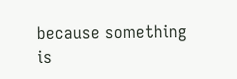because something is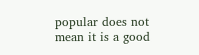popular does not mean it is a good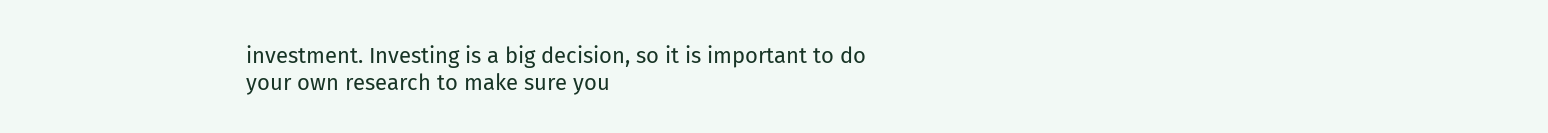investment. Investing is a big decision, so it is important to do your own research to make sure you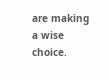are making a wise choice.